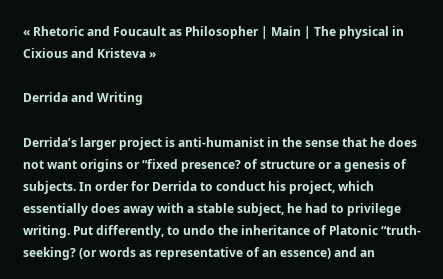« Rhetoric and Foucault as Philosopher | Main | The physical in Cixious and Kristeva »

Derrida and Writing

Derrida’s larger project is anti-humanist in the sense that he does not want origins or “fixed presence? of structure or a genesis of subjects. In order for Derrida to conduct his project, which essentially does away with a stable subject, he had to privilege writing. Put differently, to undo the inheritance of Platonic “truth-seeking? (or words as representative of an essence) and an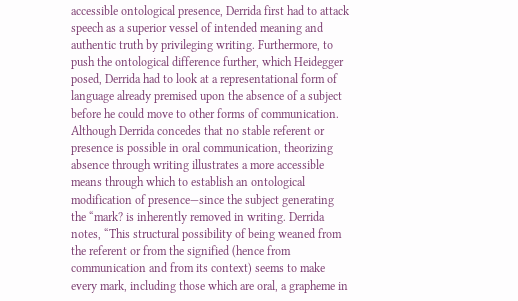accessible ontological presence, Derrida first had to attack speech as a superior vessel of intended meaning and authentic truth by privileging writing. Furthermore, to push the ontological difference further, which Heidegger posed, Derrida had to look at a representational form of language already premised upon the absence of a subject before he could move to other forms of communication. Although Derrida concedes that no stable referent or presence is possible in oral communication, theorizing absence through writing illustrates a more accessible means through which to establish an ontological modification of presence—since the subject generating the “mark? is inherently removed in writing. Derrida notes, “This structural possibility of being weaned from the referent or from the signified (hence from communication and from its context) seems to make every mark, including those which are oral, a grapheme in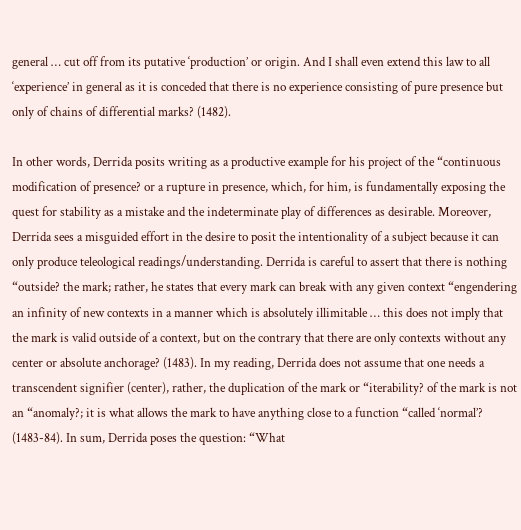general … cut off from its putative ‘production’ or origin. And I shall even extend this law to all ‘experience’ in general as it is conceded that there is no experience consisting of pure presence but only of chains of differential marks? (1482).

In other words, Derrida posits writing as a productive example for his project of the “continuous modification of presence? or a rupture in presence, which, for him, is fundamentally exposing the quest for stability as a mistake and the indeterminate play of differences as desirable. Moreover, Derrida sees a misguided effort in the desire to posit the intentionality of a subject because it can only produce teleological readings/understanding. Derrida is careful to assert that there is nothing “outside? the mark; rather, he states that every mark can break with any given context “engendering an infinity of new contexts in a manner which is absolutely illimitable … this does not imply that the mark is valid outside of a context, but on the contrary that there are only contexts without any center or absolute anchorage? (1483). In my reading, Derrida does not assume that one needs a transcendent signifier (center), rather, the duplication of the mark or “iterability? of the mark is not an “anomaly?; it is what allows the mark to have anything close to a function “called ‘normal’? (1483-84). In sum, Derrida poses the question: “What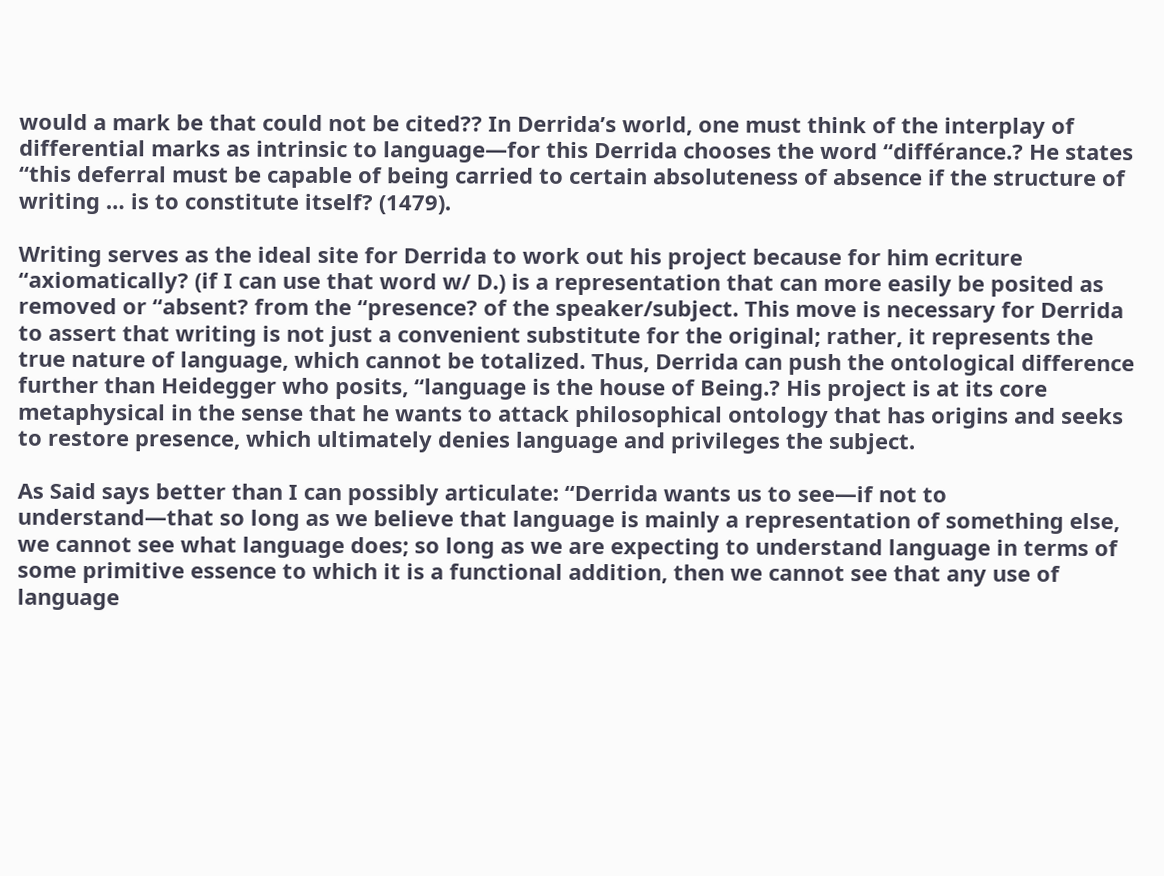would a mark be that could not be cited?? In Derrida’s world, one must think of the interplay of differential marks as intrinsic to language—for this Derrida chooses the word “différance.? He states “this deferral must be capable of being carried to certain absoluteness of absence if the structure of writing … is to constitute itself? (1479).

Writing serves as the ideal site for Derrida to work out his project because for him ecriture “axiomatically? (if I can use that word w/ D.) is a representation that can more easily be posited as removed or “absent? from the “presence? of the speaker/subject. This move is necessary for Derrida to assert that writing is not just a convenient substitute for the original; rather, it represents the true nature of language, which cannot be totalized. Thus, Derrida can push the ontological difference further than Heidegger who posits, “language is the house of Being.? His project is at its core metaphysical in the sense that he wants to attack philosophical ontology that has origins and seeks to restore presence, which ultimately denies language and privileges the subject.

As Said says better than I can possibly articulate: “Derrida wants us to see—if not to understand—that so long as we believe that language is mainly a representation of something else, we cannot see what language does; so long as we are expecting to understand language in terms of some primitive essence to which it is a functional addition, then we cannot see that any use of language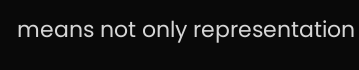means not only representation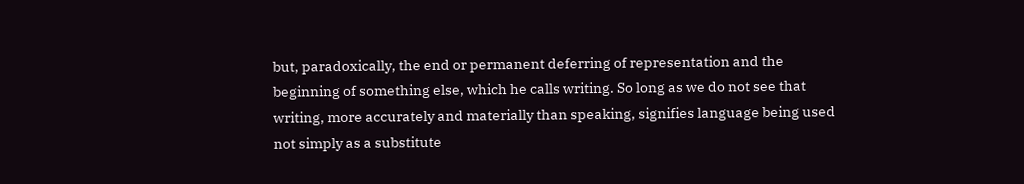but, paradoxically, the end or permanent deferring of representation and the beginning of something else, which he calls writing. So long as we do not see that writing, more accurately and materially than speaking, signifies language being used not simply as a substitute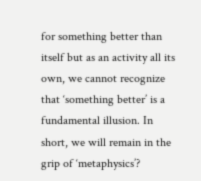for something better than itself but as an activity all its own, we cannot recognize that ‘something better’ is a fundamental illusion. In short, we will remain in the grip of ‘metaphysics’?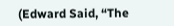(Edward Said, “The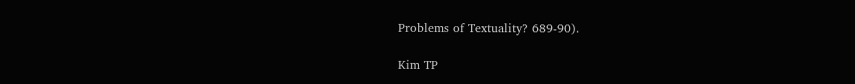Problems of Textuality? 689-90).

Kim TP